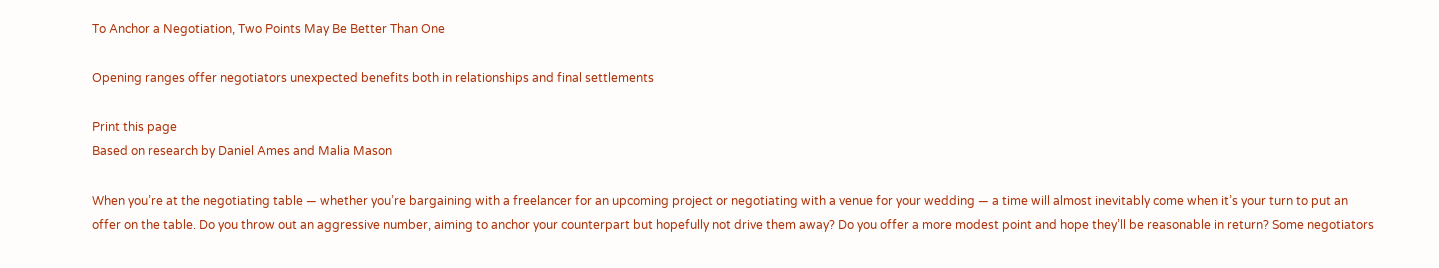To Anchor a Negotiation, Two Points May Be Better Than One

Opening ranges offer negotiators unexpected benefits both in relationships and final settlements

Print this page
Based on research by Daniel Ames and Malia Mason

When you’re at the negotiating table — whether you’re bargaining with a freelancer for an upcoming project or negotiating with a venue for your wedding — a time will almost inevitably come when it’s your turn to put an offer on the table. Do you throw out an aggressive number, aiming to anchor your counterpart but hopefully not drive them away? Do you offer a more modest point and hope they’ll be reasonable in return? Some negotiators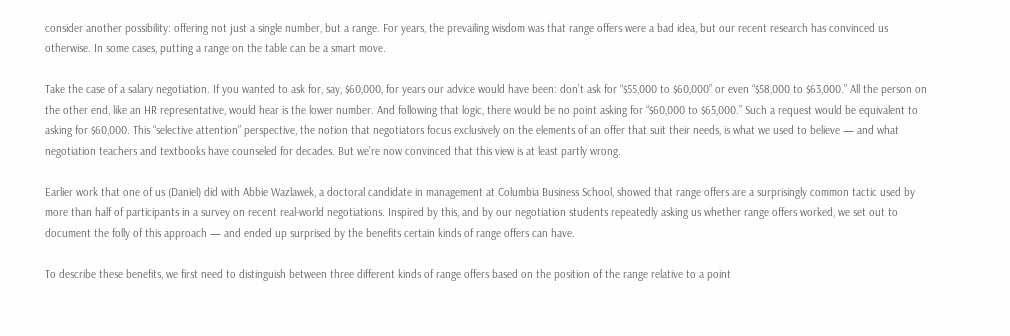consider another possibility: offering not just a single number, but a range. For years, the prevailing wisdom was that range offers were a bad idea, but our recent research has convinced us otherwise. In some cases, putting a range on the table can be a smart move.

Take the case of a salary negotiation. If you wanted to ask for, say, $60,000, for years our advice would have been: don’t ask for “$55,000 to $60,000” or even “$58,000 to $63,000.” All the person on the other end, like an HR representative, would hear is the lower number. And following that logic, there would be no point asking for “$60,000 to $65,000.” Such a request would be equivalent to asking for $60,000. This “selective attention” perspective, the notion that negotiators focus exclusively on the elements of an offer that suit their needs, is what we used to believe — and what negotiation teachers and textbooks have counseled for decades. But we’re now convinced that this view is at least partly wrong.

Earlier work that one of us (Daniel) did with Abbie Wazlawek, a doctoral candidate in management at Columbia Business School, showed that range offers are a surprisingly common tactic used by more than half of participants in a survey on recent real-world negotiations. Inspired by this, and by our negotiation students repeatedly asking us whether range offers worked, we set out to document the folly of this approach — and ended up surprised by the benefits certain kinds of range offers can have.

To describe these benefits, we first need to distinguish between three different kinds of range offers based on the position of the range relative to a point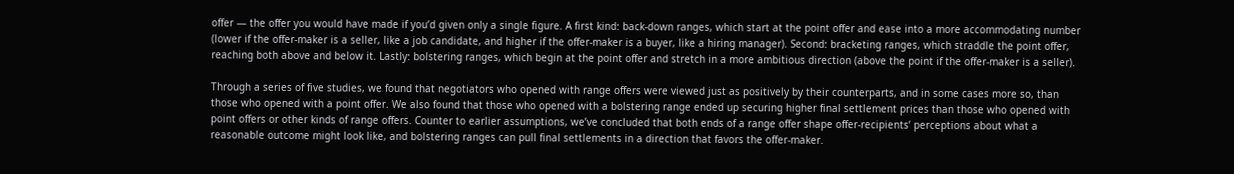offer — the offer you would have made if you’d given only a single figure. A first kind: back-down ranges, which start at the point offer and ease into a more accommodating number (lower if the offer-maker is a seller, like a job candidate, and higher if the offer-maker is a buyer, like a hiring manager). Second: bracketing ranges, which straddle the point offer, reaching both above and below it. Lastly: bolstering ranges, which begin at the point offer and stretch in a more ambitious direction (above the point if the offer-maker is a seller).

Through a series of five studies, we found that negotiators who opened with range offers were viewed just as positively by their counterparts, and in some cases more so, than those who opened with a point offer. We also found that those who opened with a bolstering range ended up securing higher final settlement prices than those who opened with point offers or other kinds of range offers. Counter to earlier assumptions, we’ve concluded that both ends of a range offer shape offer-recipients’ perceptions about what a reasonable outcome might look like, and bolstering ranges can pull final settlements in a direction that favors the offer-maker.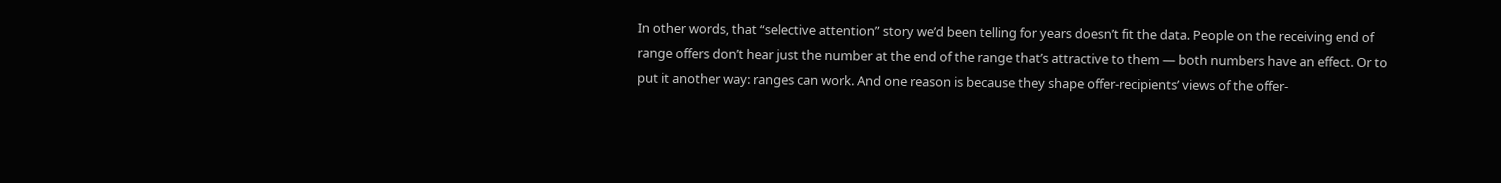In other words, that “selective attention” story we’d been telling for years doesn’t fit the data. People on the receiving end of range offers don’t hear just the number at the end of the range that’s attractive to them — both numbers have an effect. Or to put it another way: ranges can work. And one reason is because they shape offer-recipients’ views of the offer-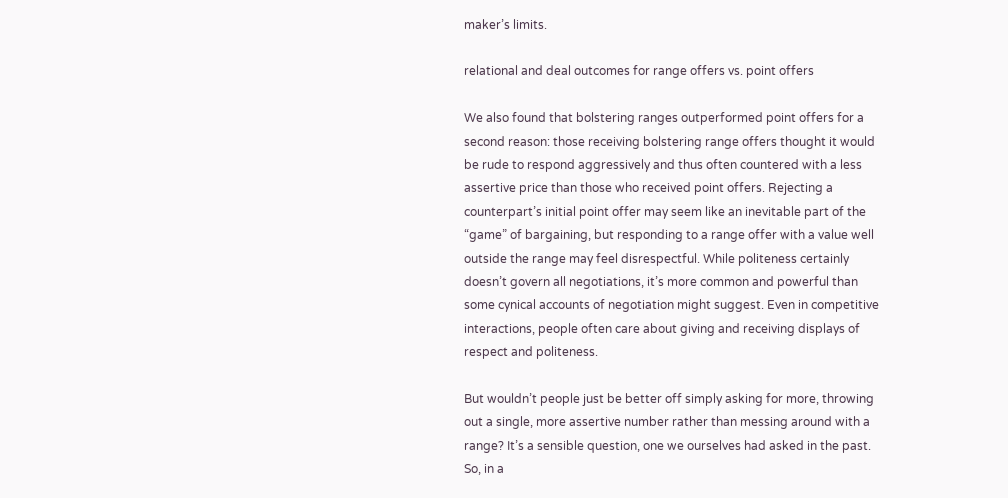maker’s limits.

relational and deal outcomes for range offers vs. point offers

We also found that bolstering ranges outperformed point offers for a second reason: those receiving bolstering range offers thought it would be rude to respond aggressively and thus often countered with a less assertive price than those who received point offers. Rejecting a counterpart’s initial point offer may seem like an inevitable part of the “game” of bargaining, but responding to a range offer with a value well outside the range may feel disrespectful. While politeness certainly doesn’t govern all negotiations, it’s more common and powerful than some cynical accounts of negotiation might suggest. Even in competitive interactions, people often care about giving and receiving displays of respect and politeness.

But wouldn’t people just be better off simply asking for more, throwing out a single, more assertive number rather than messing around with a range? It’s a sensible question, one we ourselves had asked in the past. So, in a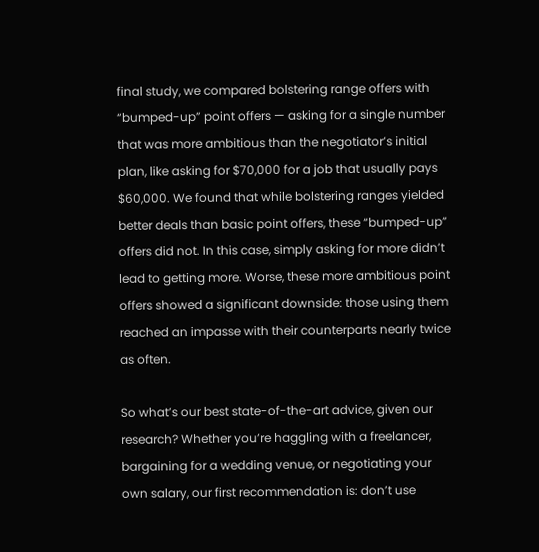final study, we compared bolstering range offers with “bumped-up” point offers — asking for a single number that was more ambitious than the negotiator’s initial plan, like asking for $70,000 for a job that usually pays $60,000. We found that while bolstering ranges yielded better deals than basic point offers, these “bumped-up” offers did not. In this case, simply asking for more didn’t lead to getting more. Worse, these more ambitious point offers showed a significant downside: those using them reached an impasse with their counterparts nearly twice as often.

So what’s our best state-of-the-art advice, given our research? Whether you’re haggling with a freelancer, bargaining for a wedding venue, or negotiating your own salary, our first recommendation is: don’t use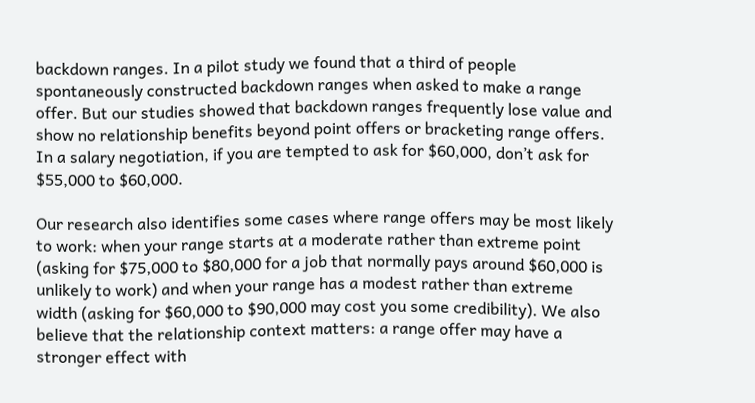backdown ranges. In a pilot study we found that a third of people spontaneously constructed backdown ranges when asked to make a range offer. But our studies showed that backdown ranges frequently lose value and show no relationship benefits beyond point offers or bracketing range offers. In a salary negotiation, if you are tempted to ask for $60,000, don’t ask for $55,000 to $60,000.

Our research also identifies some cases where range offers may be most likely to work: when your range starts at a moderate rather than extreme point (asking for $75,000 to $80,000 for a job that normally pays around $60,000 is unlikely to work) and when your range has a modest rather than extreme width (asking for $60,000 to $90,000 may cost you some credibility). We also believe that the relationship context matters: a range offer may have a stronger effect with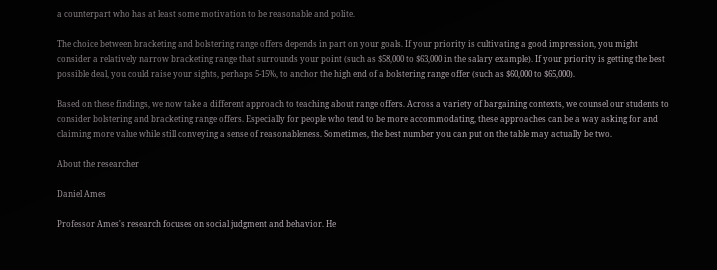a counterpart who has at least some motivation to be reasonable and polite.

The choice between bracketing and bolstering range offers depends in part on your goals. If your priority is cultivating a good impression, you might consider a relatively narrow bracketing range that surrounds your point (such as $58,000 to $63,000 in the salary example). If your priority is getting the best possible deal, you could raise your sights, perhaps 5-15%, to anchor the high end of a bolstering range offer (such as $60,000 to $65,000).

Based on these findings, we now take a different approach to teaching about range offers. Across a variety of bargaining contexts, we counsel our students to consider bolstering and bracketing range offers. Especially for people who tend to be more accommodating, these approaches can be a way asking for and claiming more value while still conveying a sense of reasonableness. Sometimes, the best number you can put on the table may actually be two.

About the researcher

Daniel Ames

Professor Ames's research focuses on social judgment and behavior. He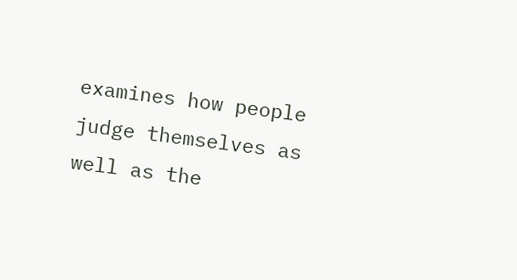examines how people judge themselves as well as the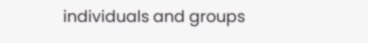individuals and groups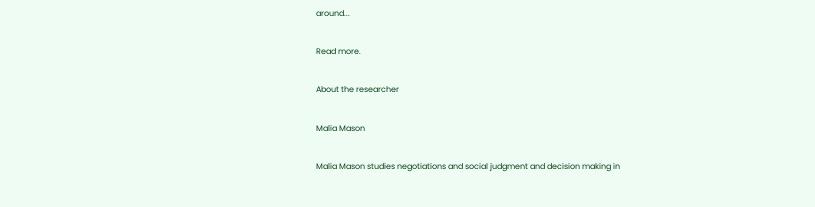around...

Read more.

About the researcher

Malia Mason

Malia Mason studies negotiations and social judgment and decision making in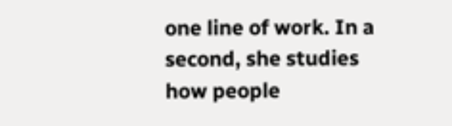one line of work. In a second, she studies how people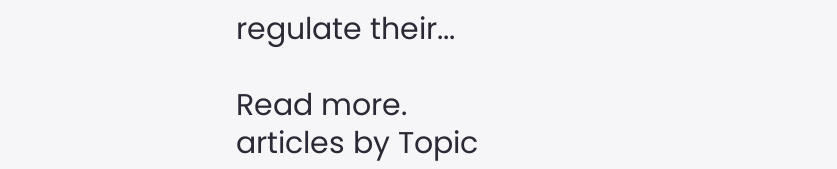regulate their...

Read more.
articles by Topic